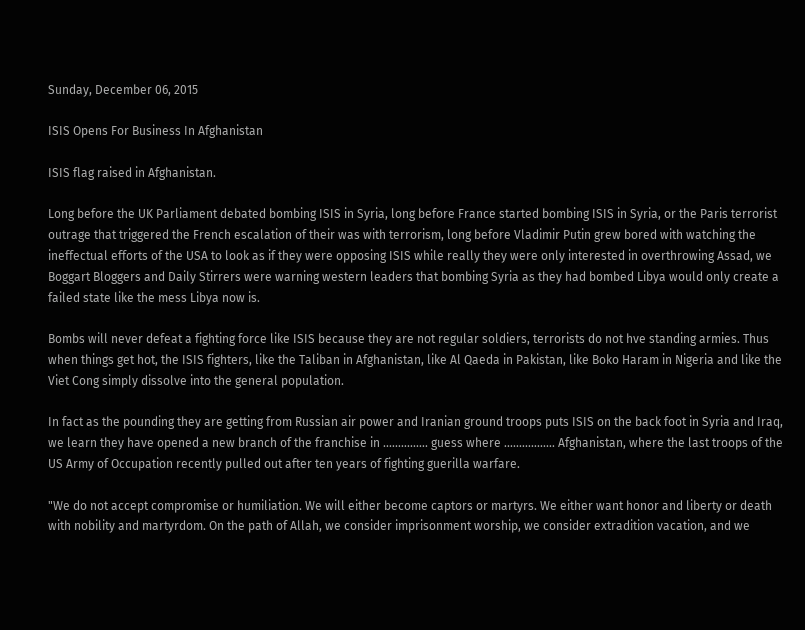Sunday, December 06, 2015

ISIS Opens For Business In Afghanistan

ISIS flag raised in Afghanistan.

Long before the UK Parliament debated bombing ISIS in Syria, long before France started bombing ISIS in Syria, or the Paris terrorist outrage that triggered the French escalation of their was with terrorism, long before Vladimir Putin grew bored with watching the ineffectual efforts of the USA to look as if they were opposing ISIS while really they were only interested in overthrowing Assad, we Boggart Bloggers and Daily Stirrers were warning western leaders that bombing Syria as they had bombed Libya would only create a failed state like the mess Libya now is.

Bombs will never defeat a fighting force like ISIS because they are not regular soldiers, terrorists do not hve standing armies. Thus when things get hot, the ISIS fighters, like the Taliban in Afghanistan, like Al Qaeda in Pakistan, like Boko Haram in Nigeria and like the Viet Cong simply dissolve into the general population.

In fact as the pounding they are getting from Russian air power and Iranian ground troops puts ISIS on the back foot in Syria and Iraq, we learn they have opened a new branch of the franchise in ............... guess where ................. Afghanistan, where the last troops of the US Army of Occupation recently pulled out after ten years of fighting guerilla warfare.

"We do not accept compromise or humiliation. We will either become captors or martyrs. We either want honor and liberty or death with nobility and martyrdom. On the path of Allah, we consider imprisonment worship, we consider extradition vacation, and we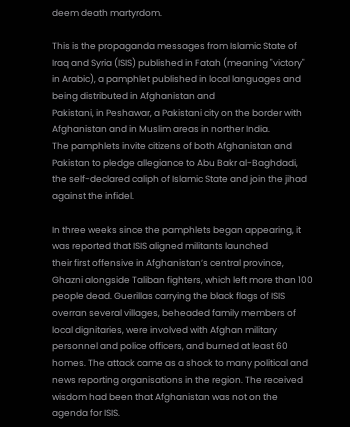deem death martyrdom.

This is the propaganda messages from Islamic State of Iraq and Syria (ISIS) published in Fatah (meaning "victory" in Arabic), a pamphlet published in local languages and being distributed in Afghanistan and
Pakistani, in Peshawar, a Pakistani city on the border with Afghanistan and in Muslim areas in norther India.
The pamphlets invite citizens of both Afghanistan and Pakistan to pledge allegiance to Abu Bakr al-Baghdadi, the self-declared caliph of Islamic State and join the jihad against the infidel.

In three weeks since the pamphlets began appearing, it was reported that ISIS aligned militants launched
their first offensive in Afghanistan’s central province, Ghazni alongside Taliban fighters, which left more than 100 people dead. Guerillas carrying the black flags of ISIS overran several villages, beheaded family members of local dignitaries, were involved with Afghan military personnel and police officers, and burned at least 60 homes. The attack came as a shock to many political and news reporting organisations in the region. The received wisdom had been that Afghanistan was not on the agenda for ISIS.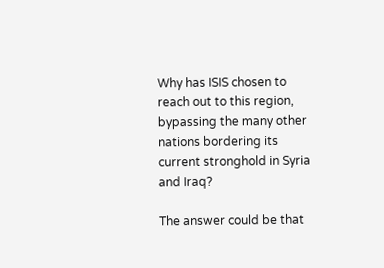Why has ISIS chosen to reach out to this region, bypassing the many other nations bordering its current stronghold in Syria and Iraq?

The answer could be that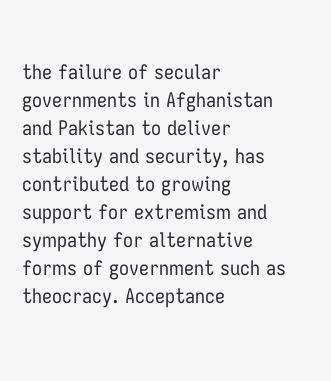the failure of secular governments in Afghanistan and Pakistan to deliver stability and security, has contributed to growing support for extremism and sympathy for alternative forms of government such as theocracy. Acceptance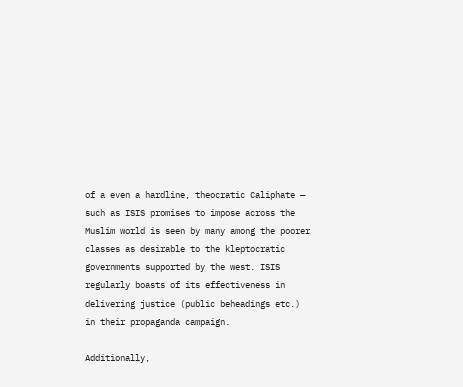of a even a hardline, theocratic Caliphate — such as ISIS promises to impose across the Muslim world is seen by many among the poorer classes as desirable to the kleptocratic governments supported by the west. ISIS regularly boasts of its effectiveness in delivering justice (public beheadings etc.) in their propaganda campaign.

Additionally,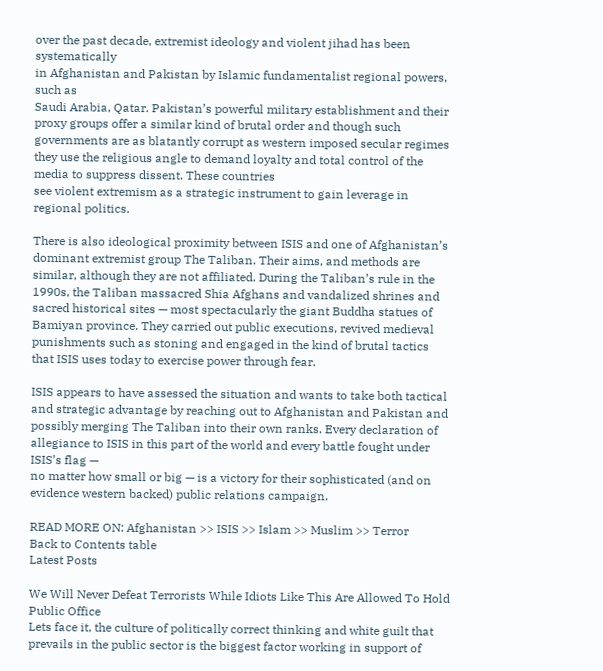over the past decade, extremist ideology and violent jihad has been systematically
in Afghanistan and Pakistan by Islamic fundamentalist regional powers, such as
Saudi Arabia, Qatar. Pakistan’s powerful military establishment and their proxy groups offer a similar kind of brutal order and though such governments are as blatantly corrupt as western imposed secular regimes they use the religious angle to demand loyalty and total control of the media to suppress dissent. These countries
see violent extremism as a strategic instrument to gain leverage in regional politics.

There is also ideological proximity between ISIS and one of Afghanistan’s dominant extremist group The Taliban. Their aims, and methods are similar, although they are not affiliated. During the Taliban’s rule in the 1990s, the Taliban massacred Shia Afghans and vandalized shrines and sacred historical sites — most spectacularly the giant Buddha statues of Bamiyan province. They carried out public executions, revived medieval punishments such as stoning and engaged in the kind of brutal tactics that ISIS uses today to exercise power through fear.

ISIS appears to have assessed the situation and wants to take both tactical and strategic advantage by reaching out to Afghanistan and Pakistan and possibly merging The Taliban into their own ranks. Every declaration of allegiance to ISIS in this part of the world and every battle fought under ISIS’s flag —
no matter how small or big — is a victory for their sophisticated (and on evidence western backed) public relations campaign.

READ MORE ON: Afghanistan >> ISIS >> Islam >> Muslim >> Terror
Back to Contents table
Latest Posts

We Will Never Defeat Terrorists While Idiots Like This Are Allowed To Hold Public Office
Lets face it, the culture of politically correct thinking and white guilt that prevails in the public sector is the biggest factor working in support of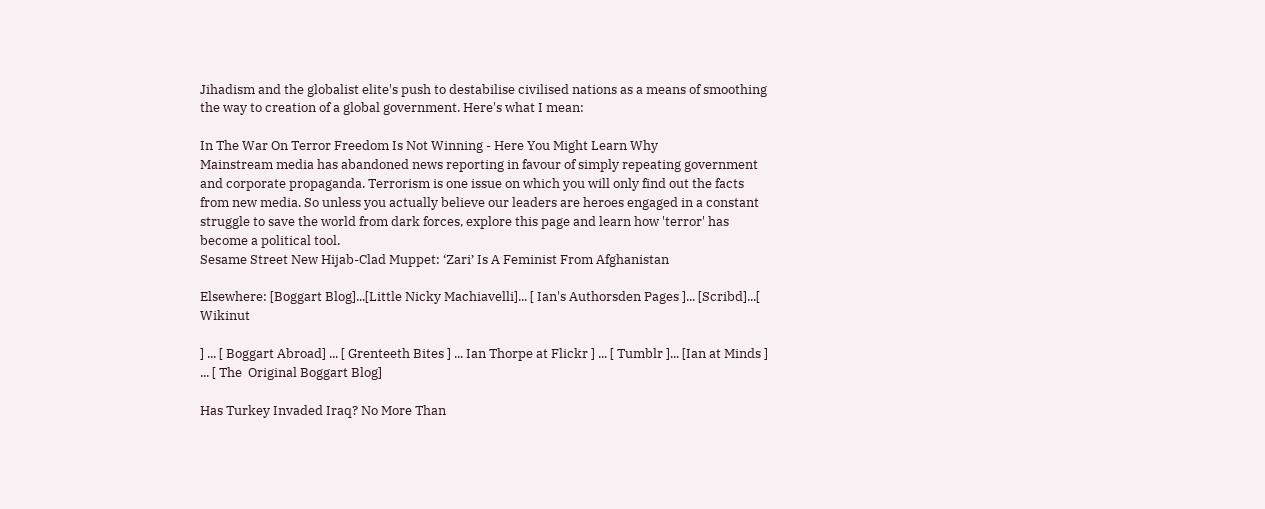Jihadism and the globalist elite's push to destabilise civilised nations as a means of smoothing the way to creation of a global government. Here's what I mean:

In The War On Terror Freedom Is Not Winning - Here You Might Learn Why
Mainstream media has abandoned news reporting in favour of simply repeating government and corporate propaganda. Terrorism is one issue on which you will only find out the facts from new media. So unless you actually believe our leaders are heroes engaged in a constant struggle to save the world from dark forces, explore this page and learn how 'terror' has become a political tool.
Sesame Street New Hijab-Clad Muppet: ‘Zari’ Is A Feminist From Afghanistan

Elsewhere: [Boggart Blog]...[Little Nicky Machiavelli]... [ Ian's Authorsden Pages ]... [Scribd]...[ Wikinut

] ... [ Boggart Abroad] ... [ Grenteeth Bites ] ... Ian Thorpe at Flickr ] ... [ Tumblr ]... [Ian at Minds ] ... [ The  Original Boggart Blog]

Has Turkey Invaded Iraq? No More Than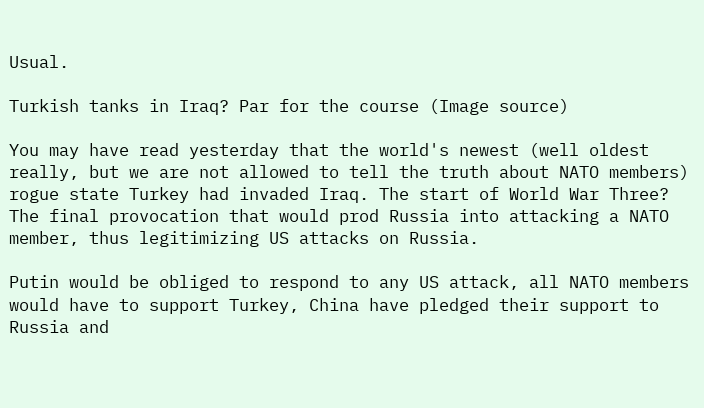Usual.

Turkish tanks in Iraq? Par for the course (Image source)

You may have read yesterday that the world's newest (well oldest really, but we are not allowed to tell the truth about NATO members) rogue state Turkey had invaded Iraq. The start of World War Three? The final provocation that would prod Russia into attacking a NATO member, thus legitimizing US attacks on Russia.

Putin would be obliged to respond to any US attack, all NATO members would have to support Turkey, China have pledged their support to Russia and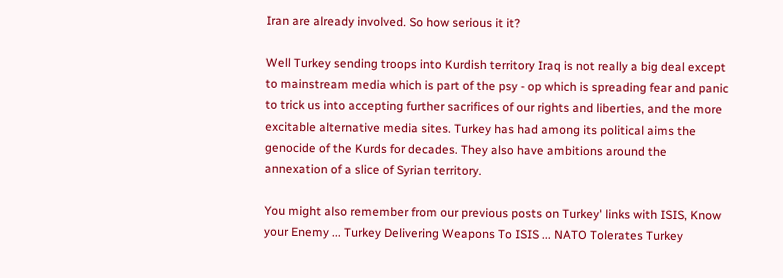Iran are already involved. So how serious it it?

Well Turkey sending troops into Kurdish territory Iraq is not really a big deal except to mainstream media which is part of the psy - op which is spreading fear and panic to trick us into accepting further sacrifices of our rights and liberties, and the more excitable alternative media sites. Turkey has had among its political aims the genocide of the Kurds for decades. They also have ambitions around the annexation of a slice of Syrian territory.

You might also remember from our previous posts on Turkey' links with ISIS, Know your Enemy ... Turkey Delivering Weapons To ISIS ... NATO Tolerates Turkey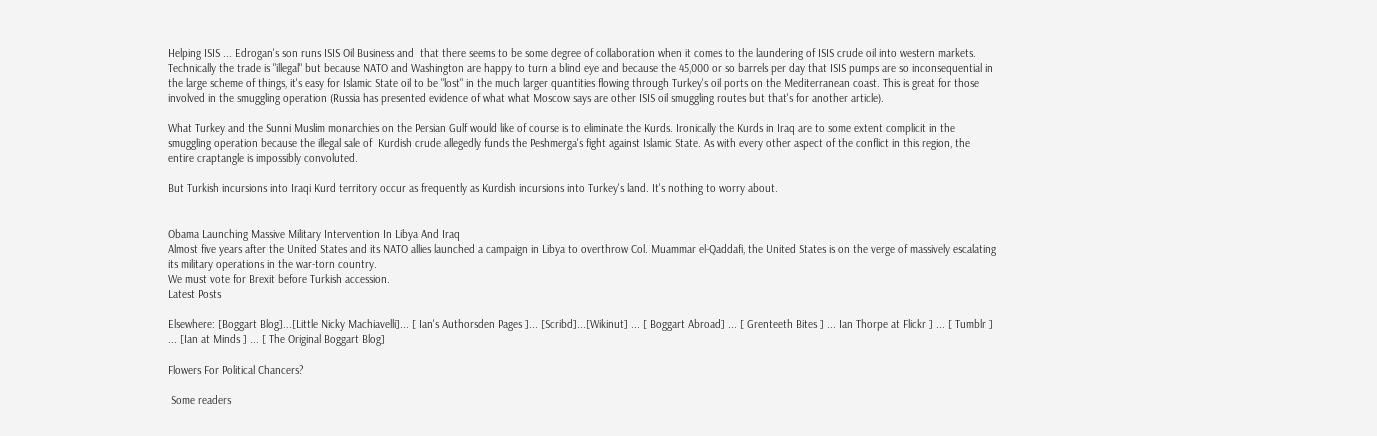Helping ISIS ... Edrogan's son runs ISIS Oil Business and  that there seems to be some degree of collaboration when it comes to the laundering of ISIS crude oil into western markets. Technically the trade is "illegal" but because NATO and Washington are happy to turn a blind eye and because the 45,000 or so barrels per day that ISIS pumps are so inconsequential in the large scheme of things, it's easy for Islamic State oil to be "lost" in the much larger quantities flowing through Turkey's oil ports on the Mediterranean coast. This is great for those involved in the smuggling operation (Russia has presented evidence of what what Moscow says are other ISIS oil smuggling routes but that's for another article).

What Turkey and the Sunni Muslim monarchies on the Persian Gulf would like of course is to eliminate the Kurds. Ironically the Kurds in Iraq are to some extent complicit in the smuggling operation because the illegal sale of  Kurdish crude allegedly funds the Peshmerga's fight against Islamic State. As with every other aspect of the conflict in this region, the entire craptangle is impossibly convoluted.

But Turkish incursions into Iraqi Kurd territory occur as frequently as Kurdish incursions into Turkey's land. It's nothing to worry about.


Obama Launching Massive Military Intervention In Libya And Iraq
Almost five years after the United States and its NATO allies launched a campaign in Libya to overthrow Col. Muammar el-Qaddafi, the United States is on the verge of massively escalating its military operations in the war-torn country.
We must vote for Brexit before Turkish accession.
Latest Posts

Elsewhere: [Boggart Blog]...[Little Nicky Machiavelli]... [ Ian's Authorsden Pages ]... [Scribd]...[Wikinut] ... [ Boggart Abroad] ... [ Grenteeth Bites ] ... Ian Thorpe at Flickr ] ... [ Tumblr ] ... [Ian at Minds ] ... [ The Original Boggart Blog]

Flowers For Political Chancers?

 Some readers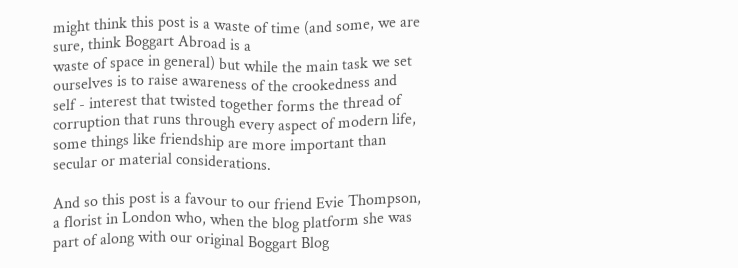might think this post is a waste of time (and some, we are sure, think Boggart Abroad is a
waste of space in general) but while the main task we set ourselves is to raise awareness of the crookedness and self - interest that twisted together forms the thread of corruption that runs through every aspect of modern life, some things like friendship are more important than secular or material considerations.

And so this post is a favour to our friend Evie Thompson, a florist in London who, when the blog platform she was part of along with our original Boggart Blog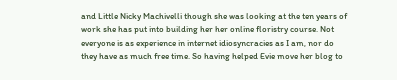and Little Nicky Machivelli though she was looking at the ten years of work she has put into building her her online floristry course. Not everyone is as experience in internet idiosyncracies as I am, nor do they have as much free time. So having helped Evie move her blog to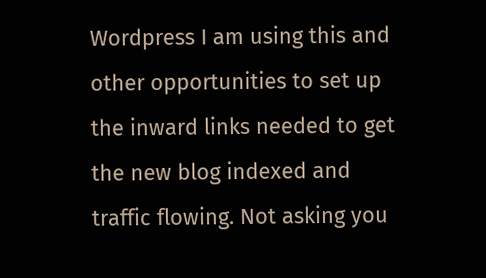Wordpress I am using this and other opportunities to set up the inward links needed to get the new blog indexed and traffic flowing. Not asking you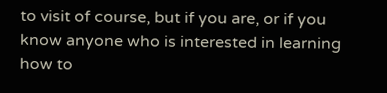to visit of course, but if you are, or if you know anyone who is interested in learning how to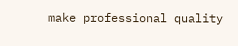make professional quality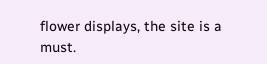flower displays, the site is a must.